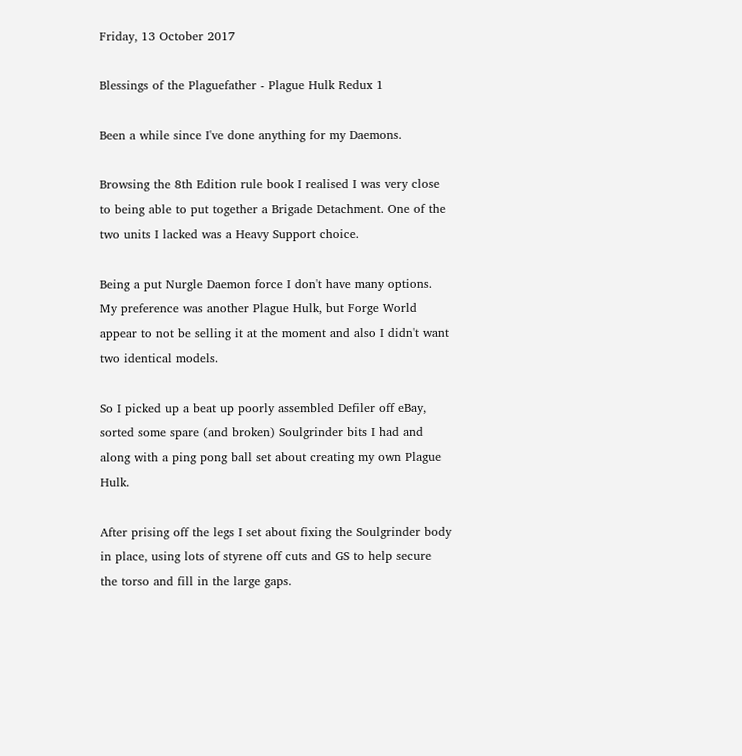Friday, 13 October 2017

Blessings of the Plaguefather - Plague Hulk Redux 1

Been a while since I've done anything for my Daemons.

Browsing the 8th Edition rule book I realised I was very close to being able to put together a Brigade Detachment. One of the two units I lacked was a Heavy Support choice.

Being a put Nurgle Daemon force I don't have many options. My preference was another Plague Hulk, but Forge World appear to not be selling it at the moment and also I didn't want two identical models.

So I picked up a beat up poorly assembled Defiler off eBay, sorted some spare (and broken) Soulgrinder bits I had and along with a ping pong ball set about creating my own Plague Hulk.

After prising off the legs I set about fixing the Soulgrinder body in place, using lots of styrene off cuts and GS to help secure the torso and fill in the large gaps.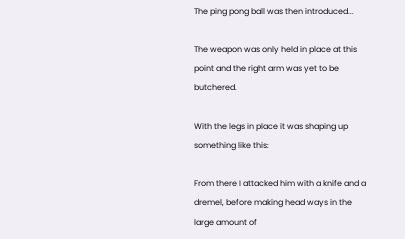The ping pong ball was then introduced...

The weapon was only held in place at this point and the right arm was yet to be butchered.

With the legs in place it was shaping up something like this:

From there I attacked him with a knife and a dremel, before making head ways in the large amount of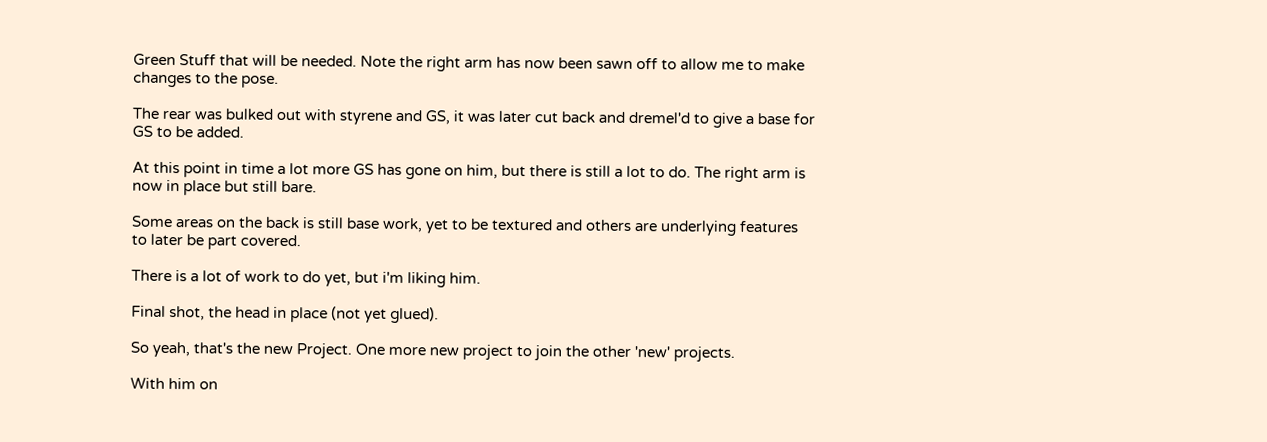Green Stuff that will be needed. Note the right arm has now been sawn off to allow me to make changes to the pose.

The rear was bulked out with styrene and GS, it was later cut back and dremel'd to give a base for GS to be added.

At this point in time a lot more GS has gone on him, but there is still a lot to do. The right arm is now in place but still bare.

Some areas on the back is still base work, yet to be textured and others are underlying features to later be part covered.

There is a lot of work to do yet, but i'm liking him.

Final shot, the head in place (not yet glued).

So yeah, that's the new Project. One more new project to join the other 'new' projects.

With him on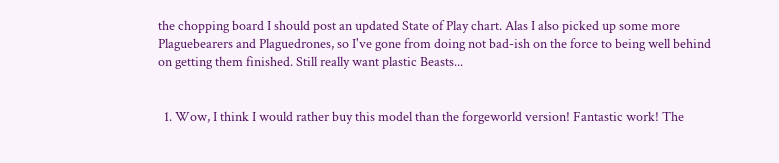the chopping board I should post an updated State of Play chart. Alas I also picked up some more Plaguebearers and Plaguedrones, so I've gone from doing not bad-ish on the force to being well behind on getting them finished. Still really want plastic Beasts...


  1. Wow, I think I would rather buy this model than the forgeworld version! Fantastic work! The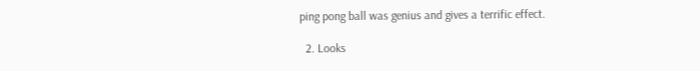ping pong ball was genius and gives a terrific effect.

  2. Looks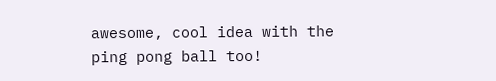awesome, cool idea with the ping pong ball too!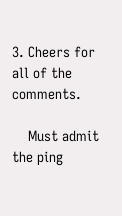3. Cheers for all of the comments.

    Must admit the ping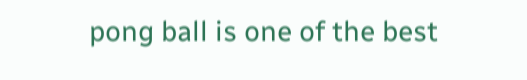pong ball is one of the best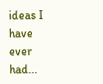ideas I have ever had...